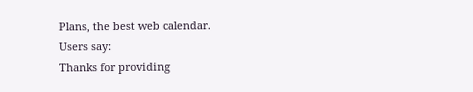Plans, the best web calendar.
Users say:
Thanks for providing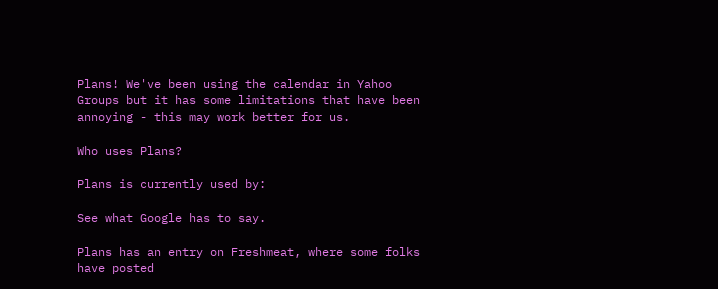Plans! We've been using the calendar in Yahoo Groups but it has some limitations that have been annoying - this may work better for us.

Who uses Plans?

Plans is currently used by:

See what Google has to say.

Plans has an entry on Freshmeat, where some folks have posted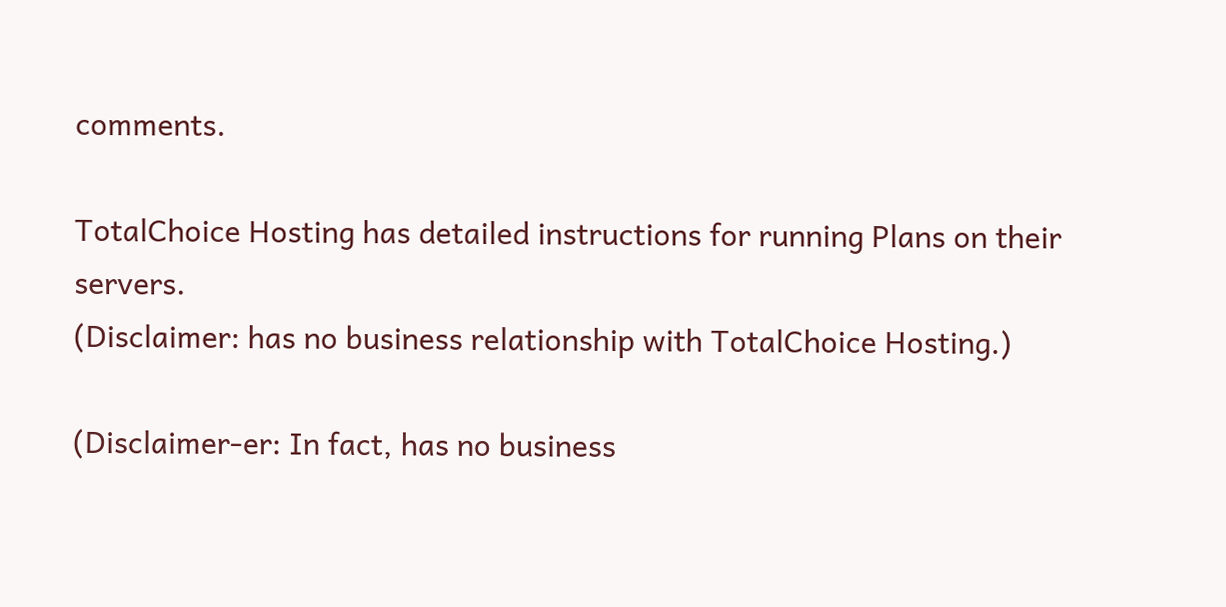comments.

TotalChoice Hosting has detailed instructions for running Plans on their servers.
(Disclaimer: has no business relationship with TotalChoice Hosting.)

(Disclaimer-er: In fact, has no business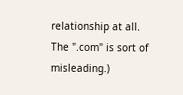relationship at all. The ".com" is sort of misleading.)